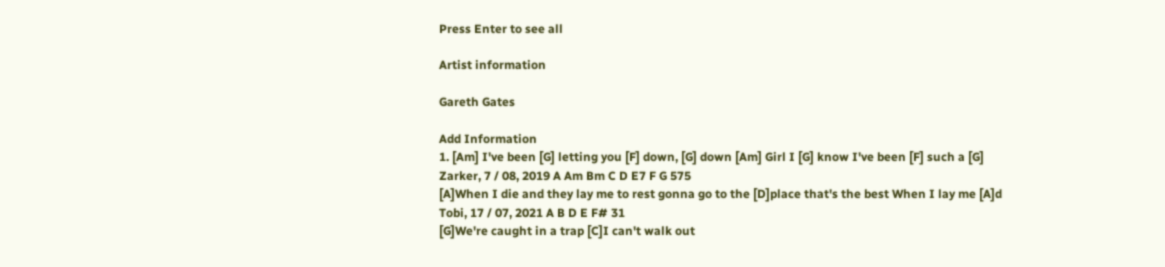Press Enter to see all

Artist information

Gareth Gates

Add Information
1. [Am] I've been [G] letting you [F] down, [G] down [Am] Girl I [G] know I've been [F] such a [G]
Zarker, 7 / 08, 2019 A Am Bm C D E7 F G 575
[A]When I die and they lay me to rest gonna go to the [D]place that's the best When I lay me [A]d
Tobi, 17 / 07, 2021 A B D E F# 31
[G]We're caught in a trap [C]I can't walk out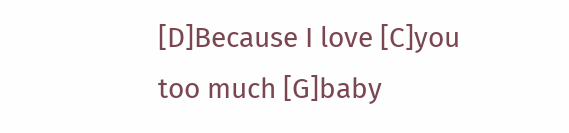[D]Because I love [C]you too much [G]baby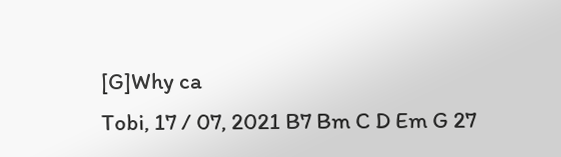[G]Why ca
Tobi, 17 / 07, 2021 B7 Bm C D Em G 27